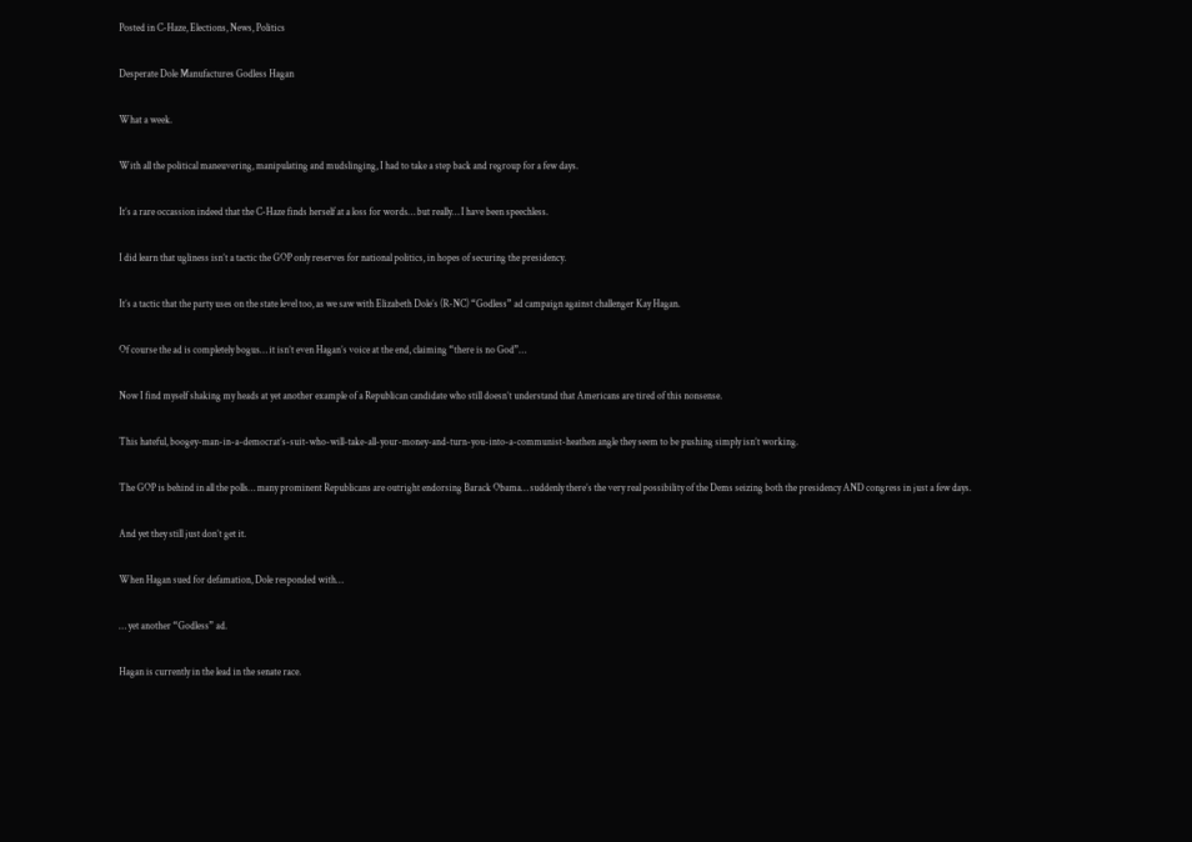Posted in C-Haze, Elections, News, Politics

Desperate Dole Manufactures Godless Hagan

What a week.

With all the political maneuvering, manipulating and mudslinging, I had to take a step back and regroup for a few days.

It’s a rare occassion indeed that the C-Haze finds herself at a loss for words… but really… I have been speechless.

I did learn that ugliness isn’t a tactic the GOP only reserves for national politics, in hopes of securing the presidency.

It’s a tactic that the party uses on the state level too, as we saw with Elizabeth Dole’s (R-NC) “Godless” ad campaign against challenger Kay Hagan.

Of course the ad is completely bogus… it isn’t even Hagan’s voice at the end, claiming “there is no God”…

Now I find myself shaking my heads at yet another example of a Republican candidate who still doesn’t understand that Americans are tired of this nonsense.

This hateful, boogey-man-in-a-democrat’s-suit-who-will-take-all-your-money-and-turn-you-into-a-communist-heathen angle they seem to be pushing simply isn’t working.

The GOP is behind in all the polls… many prominent Republicans are outright endorsing Barack Obama… suddenly there’s the very real possibility of the Dems seizing both the presidency AND congress in just a few days.

And yet they still just don’t get it.

When Hagan sued for defamation, Dole responded with…

… yet another “Godless” ad.

Hagan is currently in the lead in the senate race.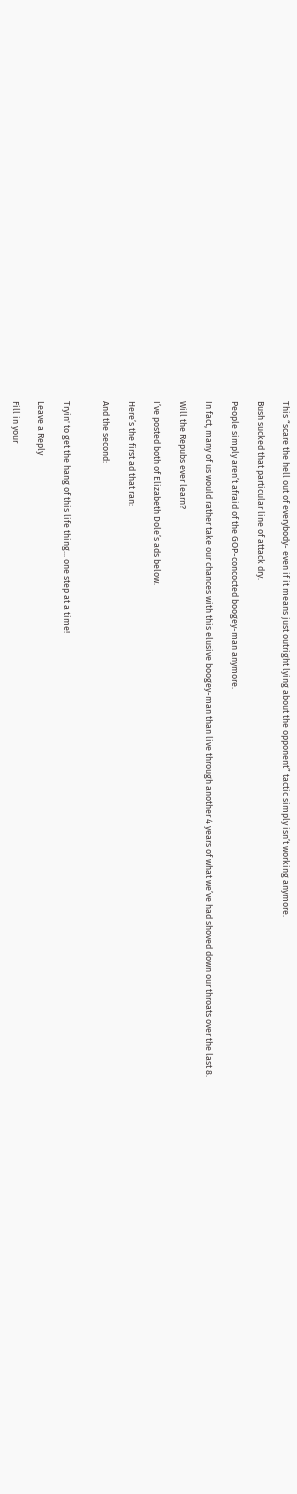This “scare the hell out of everybody- even if it means just outright lying about the opponent” tactic simply isn’t working anymore.

Bush sucked that particular line of attack dry.

People simply aren’t afraid of the GOP-concocted boogey-man anymore.

In fact, many of us would rather take our chances with this elusive boogey-man than live through another 4 years of what we’ve had shoved down our throats over the last 8.

Will the Repubs ever learn?

I’ve posted both of Elizabeth Dole’s ads below.

Here’s the first ad that ran:

And the second:


Tryin' to get the hang of this life thing... one step at a time!

Leave a Reply

Fill in your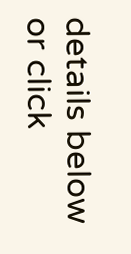details below or click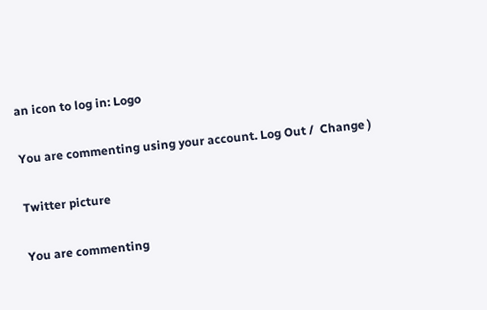an icon to log in: Logo

You are commenting using your account. Log Out /  Change )

Twitter picture

You are commenting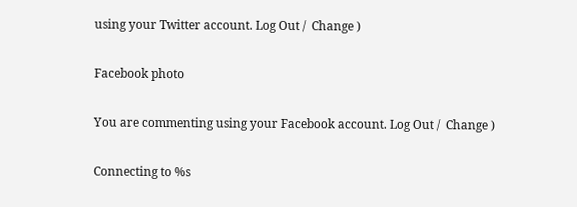using your Twitter account. Log Out /  Change )

Facebook photo

You are commenting using your Facebook account. Log Out /  Change )

Connecting to %s